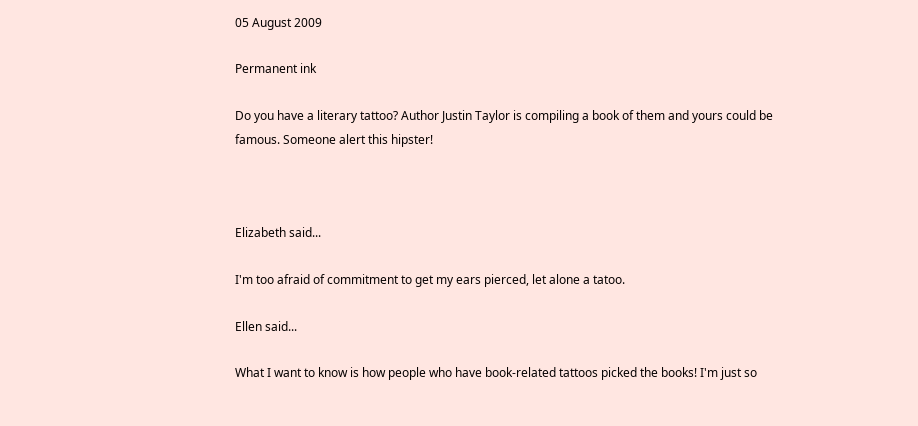05 August 2009

Permanent ink

Do you have a literary tattoo? Author Justin Taylor is compiling a book of them and yours could be famous. Someone alert this hipster!



Elizabeth said...

I'm too afraid of commitment to get my ears pierced, let alone a tatoo.

Ellen said...

What I want to know is how people who have book-related tattoos picked the books! I'm just so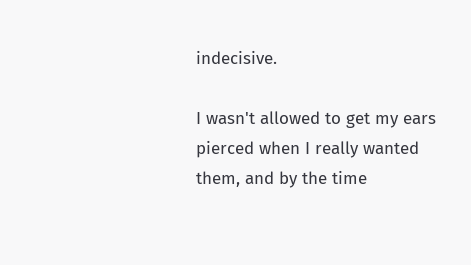indecisive.

I wasn't allowed to get my ears pierced when I really wanted them, and by the time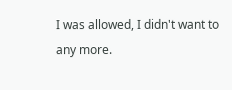I was allowed, I didn't want to any more.